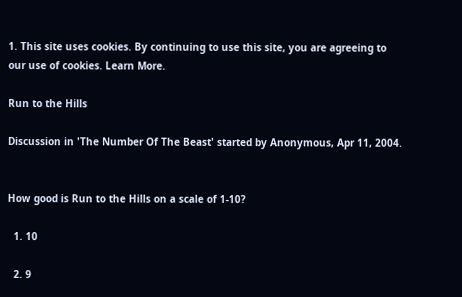1. This site uses cookies. By continuing to use this site, you are agreeing to our use of cookies. Learn More.

Run to the Hills

Discussion in 'The Number Of The Beast' started by Anonymous, Apr 11, 2004.


How good is Run to the Hills on a scale of 1-10?

  1. 10

  2. 9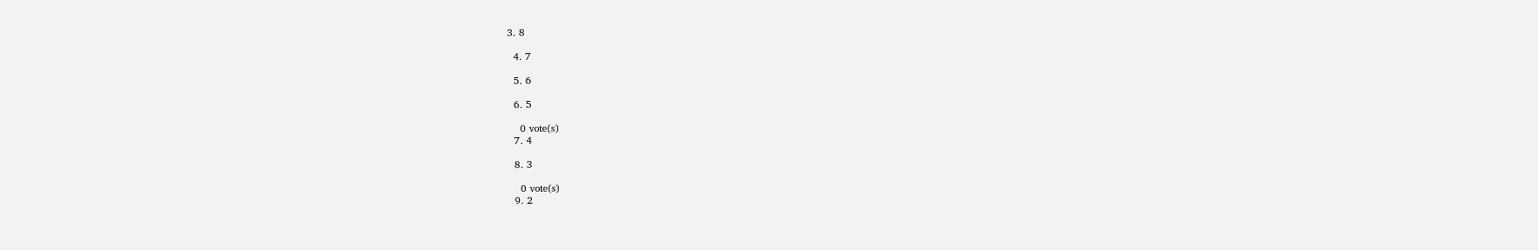3. 8

  4. 7

  5. 6

  6. 5

    0 vote(s)
  7. 4

  8. 3

    0 vote(s)
  9. 2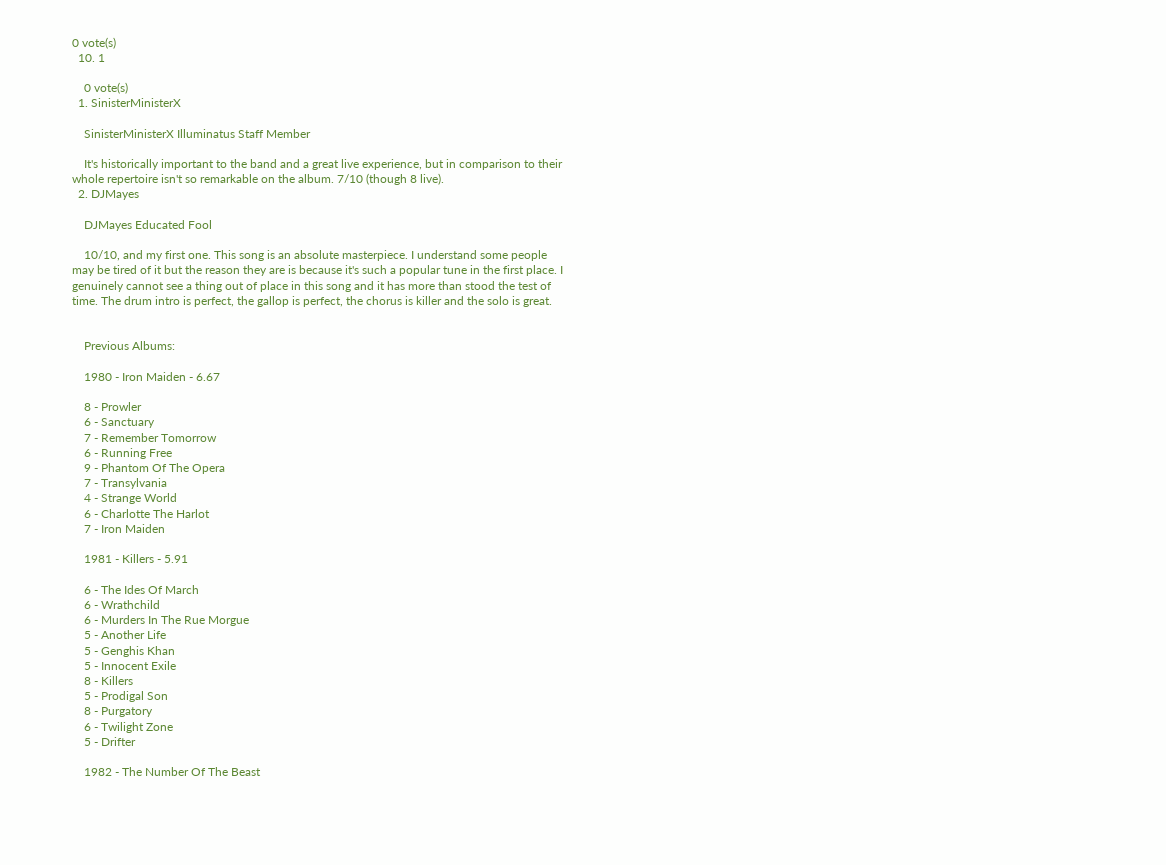0 vote(s)
  10. 1

    0 vote(s)
  1. SinisterMinisterX

    SinisterMinisterX Illuminatus Staff Member

    It's historically important to the band and a great live experience, but in comparison to their whole repertoire isn't so remarkable on the album. 7/10 (though 8 live).
  2. DJMayes

    DJMayes Educated Fool

    10/10, and my first one. This song is an absolute masterpiece. I understand some people may be tired of it but the reason they are is because it's such a popular tune in the first place. I genuinely cannot see a thing out of place in this song and it has more than stood the test of time. The drum intro is perfect, the gallop is perfect, the chorus is killer and the solo is great.


    Previous Albums:

    1980 - Iron Maiden - 6.67

    8 - Prowler
    6 - Sanctuary
    7 - Remember Tomorrow
    6 - Running Free
    9 - Phantom Of The Opera
    7 - Transylvania
    4 - Strange World
    6 - Charlotte The Harlot
    7 - Iron Maiden

    1981 - Killers - 5.91

    6 - The Ides Of March
    6 - Wrathchild
    6 - Murders In The Rue Morgue
    5 - Another Life
    5 - Genghis Khan
    5 - Innocent Exile
    8 - Killers
    5 - Prodigal Son
    8 - Purgatory
    6 - Twilight Zone
    5 - Drifter

    1982 - The Number Of The Beast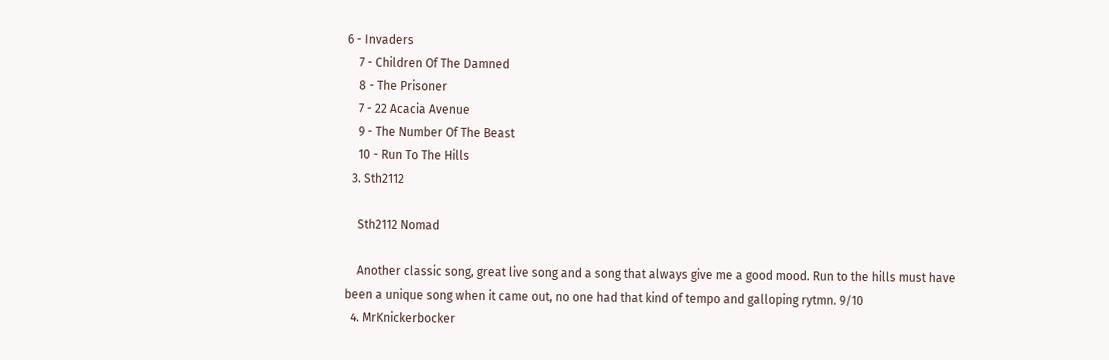6 - Invaders
    7 - Children Of The Damned
    8 - The Prisoner
    7 - 22 Acacia Avenue
    9 - The Number Of The Beast
    10 - Run To The Hills
  3. Sth2112

    Sth2112 Nomad

    Another classic song, great live song and a song that always give me a good mood. Run to the hills must have been a unique song when it came out, no one had that kind of tempo and galloping rytmn. 9/10
  4. MrKnickerbocker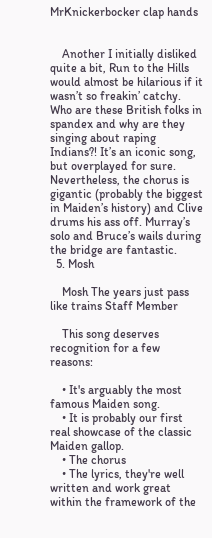MrKnickerbocker clap hands


    Another I initially disliked quite a bit, Run to the Hills would almost be hilarious if it wasn’t so freakin’ catchy. Who are these British folks in spandex and why are they singing about raping Indians?! It’s an iconic song, but overplayed for sure. Nevertheless, the chorus is gigantic (probably the biggest in Maiden’s history) and Clive drums his ass off. Murray’s solo and Bruce’s wails during the bridge are fantastic.
  5. Mosh

    Mosh The years just pass like trains Staff Member

    This song deserves recognition for a few reasons:

    • It's arguably the most famous Maiden song.
    • It is probably our first real showcase of the classic Maiden gallop.
    • The chorus
    • The lyrics, they're well written and work great within the framework of the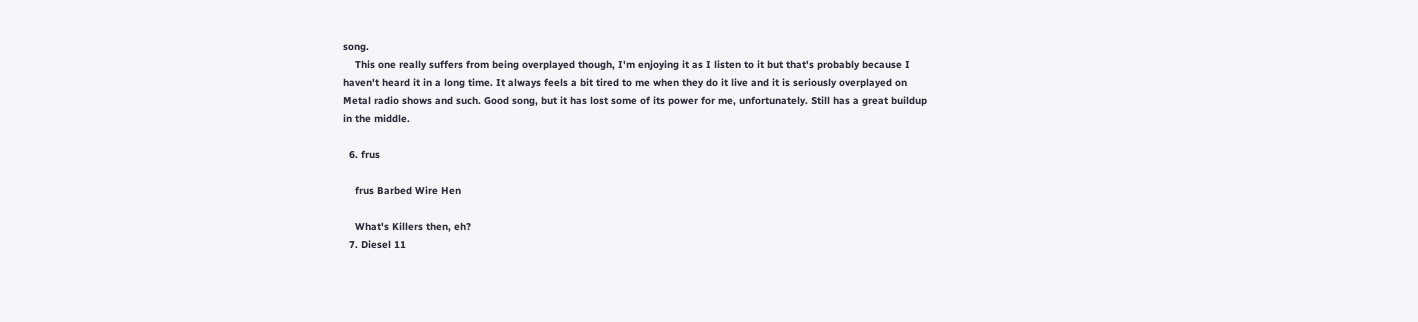song.
    This one really suffers from being overplayed though, I'm enjoying it as I listen to it but that's probably because I haven't heard it in a long time. It always feels a bit tired to me when they do it live and it is seriously overplayed on Metal radio shows and such. Good song, but it has lost some of its power for me, unfortunately. Still has a great buildup in the middle.

  6. frus

    frus Barbed Wire Hen

    What's Killers then, eh?
  7. Diesel 11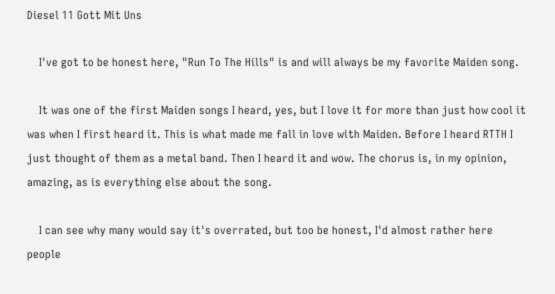Diesel 11 Gott Mit Uns

    I've got to be honest here, "Run To The Hills" is and will always be my favorite Maiden song.

    It was one of the first Maiden songs I heard, yes, but I love it for more than just how cool it was when I first heard it. This is what made me fall in love with Maiden. Before I heard RTTH I just thought of them as a metal band. Then I heard it and wow. The chorus is, in my opinion, amazing, as is everything else about the song.

    I can see why many would say it's overrated, but too be honest, I'd almost rather here people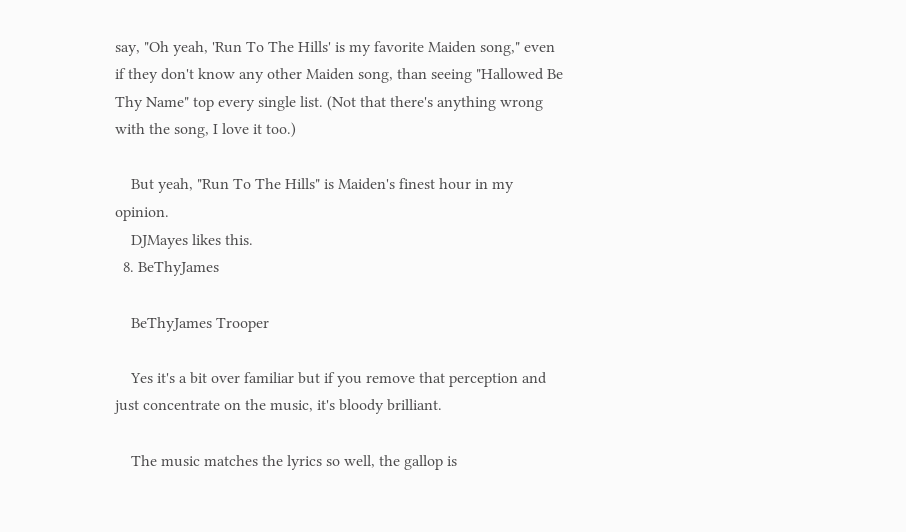say, "Oh yeah, 'Run To The Hills' is my favorite Maiden song," even if they don't know any other Maiden song, than seeing "Hallowed Be Thy Name" top every single list. (Not that there's anything wrong with the song, I love it too.)

    But yeah, "Run To The Hills" is Maiden's finest hour in my opinion.
    DJMayes likes this.
  8. BeThyJames

    BeThyJames Trooper

    Yes it's a bit over familiar but if you remove that perception and just concentrate on the music, it's bloody brilliant.

    The music matches the lyrics so well, the gallop is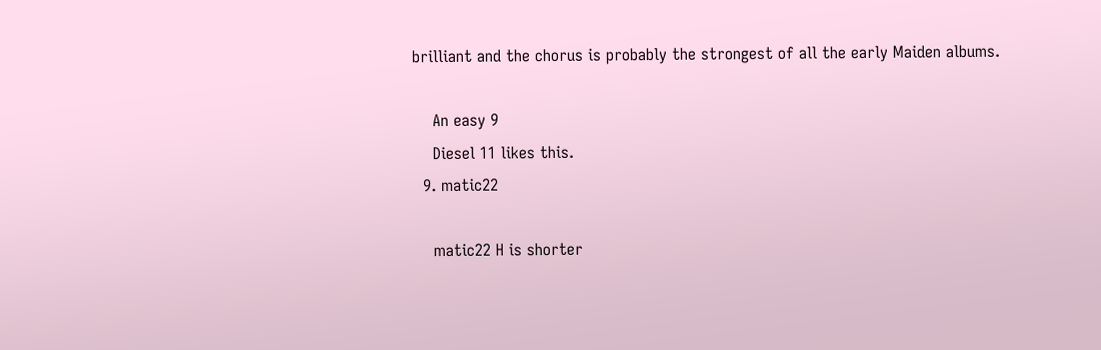brilliant and the chorus is probably the strongest of all the early Maiden albums.

    An easy 9
    Diesel 11 likes this.
  9. matic22

    matic22 H is shorter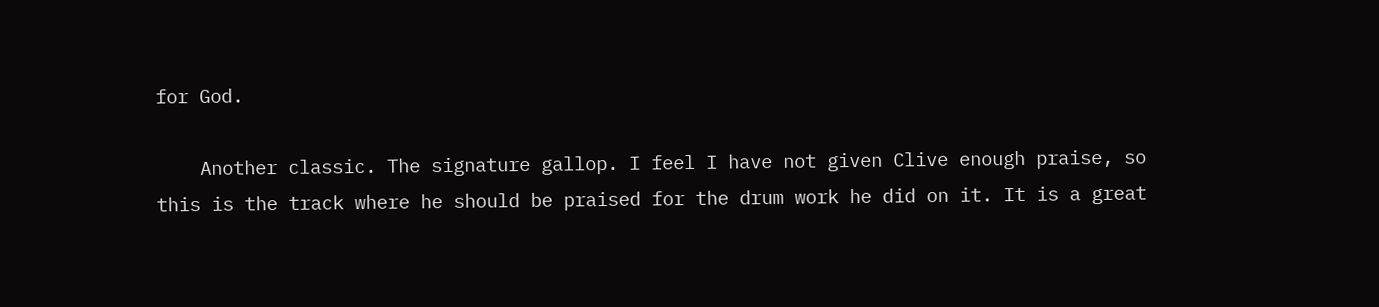for God.

    Another classic. The signature gallop. I feel I have not given Clive enough praise, so this is the track where he should be praised for the drum work he did on it. It is a great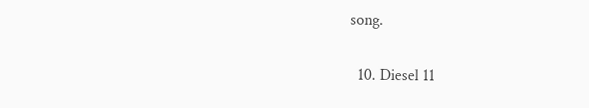song.

  10. Diesel 11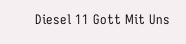Diesel 11 Gott Mit Uns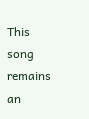This song remains an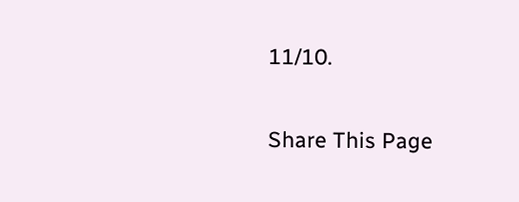11/10.

Share This Page